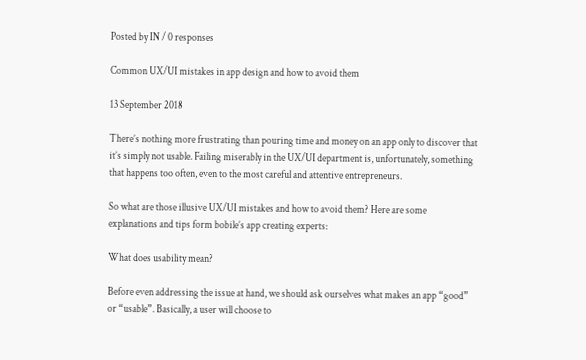Posted by IN / 0 responses

Common UX/UI mistakes in app design and how to avoid them

13 September 2018

There’s nothing more frustrating than pouring time and money on an app only to discover that it’s simply not usable. Failing miserably in the UX/UI department is, unfortunately, something that happens too often, even to the most careful and attentive entrepreneurs.

So what are those illusive UX/UI mistakes and how to avoid them? Here are some explanations and tips form bobile’s app creating experts:

What does usability mean?

Before even addressing the issue at hand, we should ask ourselves what makes an app “good” or “usable”. Basically, a user will choose to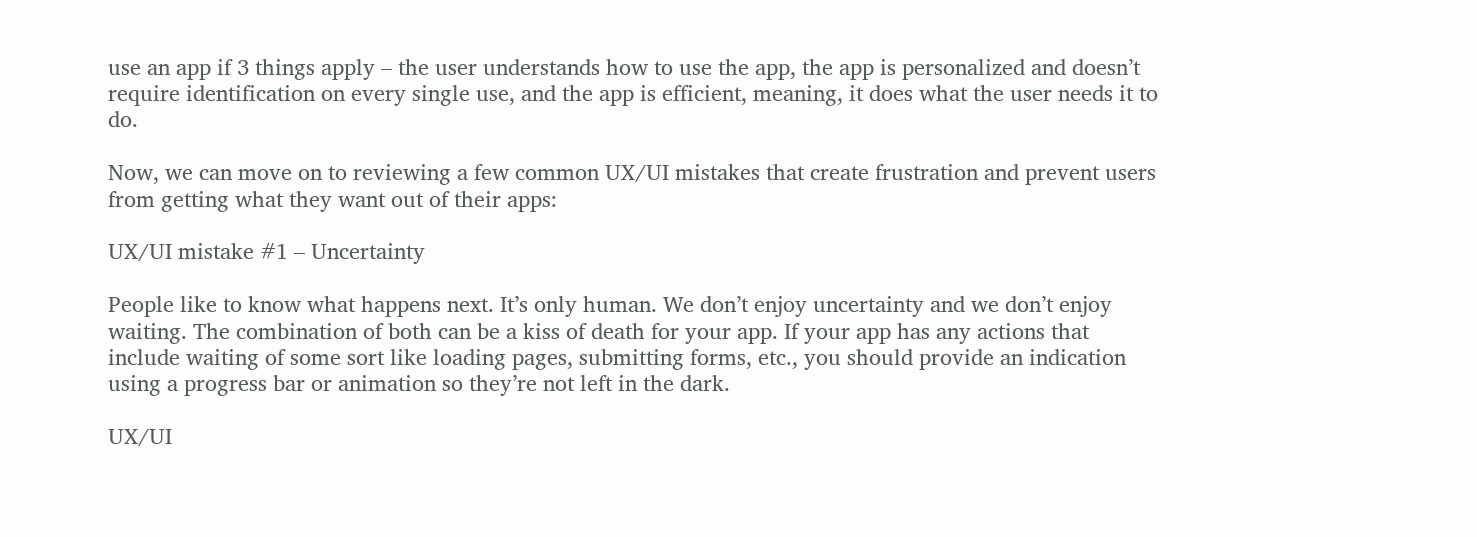use an app if 3 things apply – the user understands how to use the app, the app is personalized and doesn’t require identification on every single use, and the app is efficient, meaning, it does what the user needs it to do.

Now, we can move on to reviewing a few common UX/UI mistakes that create frustration and prevent users from getting what they want out of their apps:

UX/UI mistake #1 – Uncertainty

People like to know what happens next. It’s only human. We don’t enjoy uncertainty and we don’t enjoy waiting. The combination of both can be a kiss of death for your app. If your app has any actions that include waiting of some sort like loading pages, submitting forms, etc., you should provide an indication using a progress bar or animation so they’re not left in the dark.

UX/UI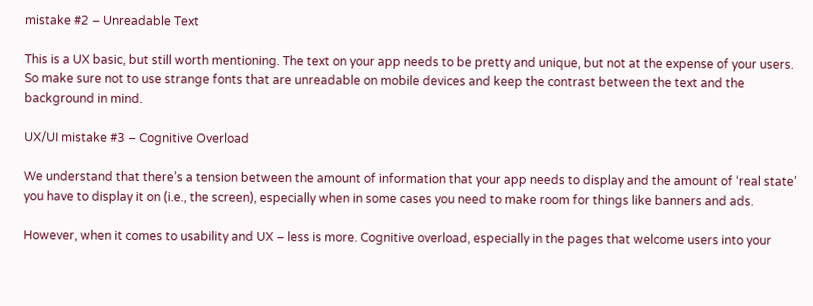mistake #2 – Unreadable Text

This is a UX basic, but still worth mentioning. The text on your app needs to be pretty and unique, but not at the expense of your users. So make sure not to use strange fonts that are unreadable on mobile devices and keep the contrast between the text and the background in mind.

UX/UI mistake #3 – Cognitive Overload

We understand that there’s a tension between the amount of information that your app needs to display and the amount of ‘real state’ you have to display it on (i.e., the screen), especially when in some cases you need to make room for things like banners and ads.

However, when it comes to usability and UX – less is more. Cognitive overload, especially in the pages that welcome users into your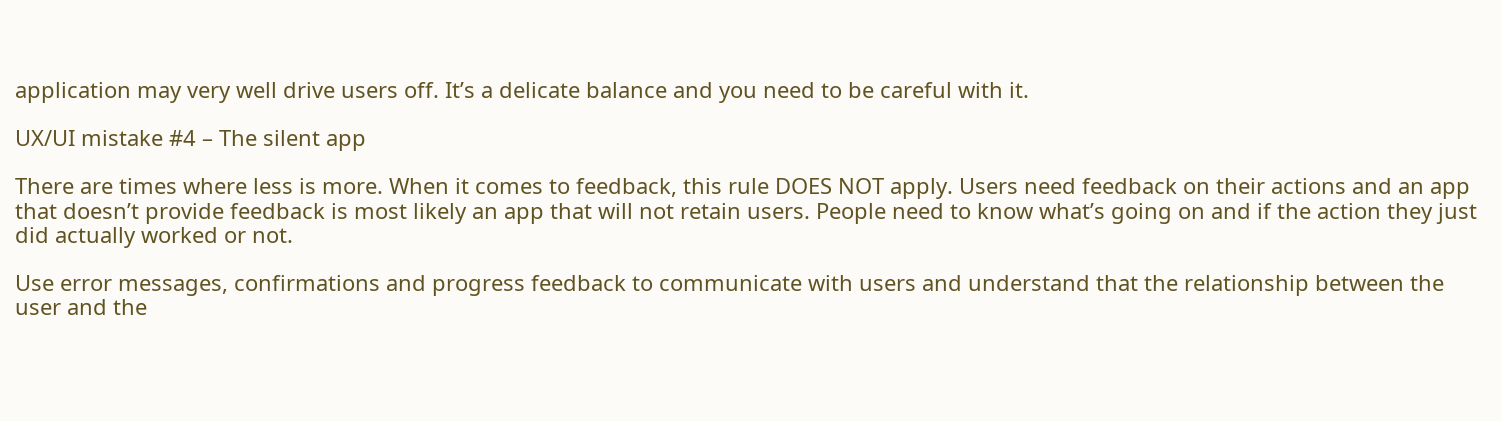application may very well drive users off. It’s a delicate balance and you need to be careful with it.

UX/UI mistake #4 – The silent app

There are times where less is more. When it comes to feedback, this rule DOES NOT apply. Users need feedback on their actions and an app that doesn’t provide feedback is most likely an app that will not retain users. People need to know what’s going on and if the action they just did actually worked or not.

Use error messages, confirmations and progress feedback to communicate with users and understand that the relationship between the user and the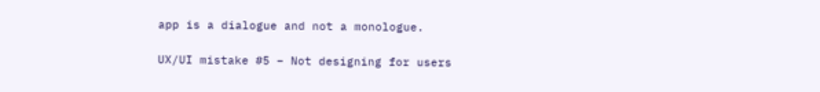app is a dialogue and not a monologue.

UX/UI mistake #5 – Not designing for users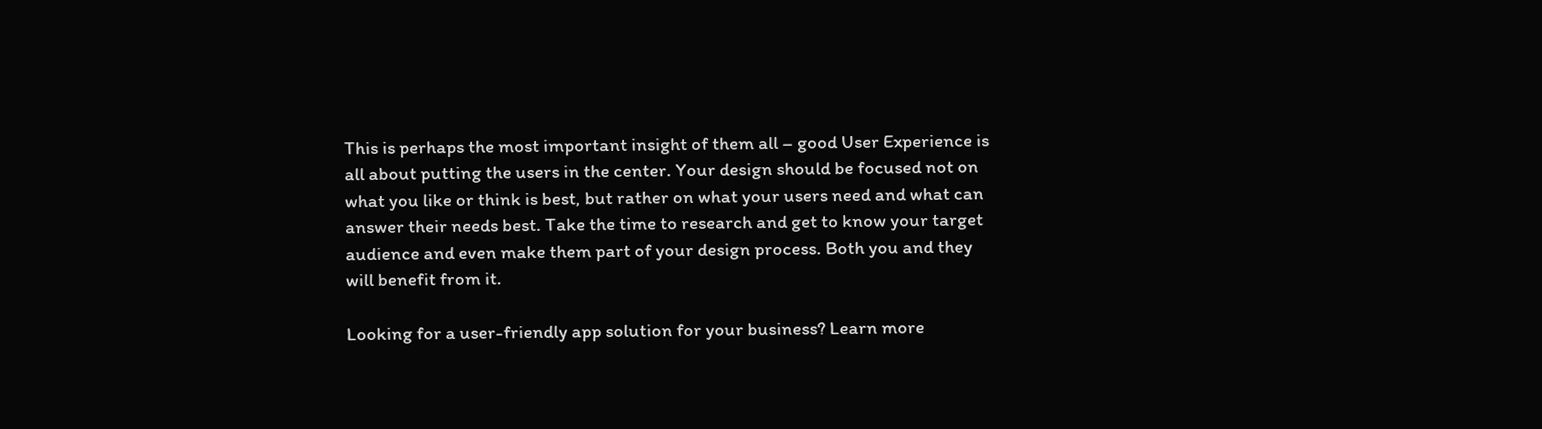This is perhaps the most important insight of them all – good User Experience is all about putting the users in the center. Your design should be focused not on what you like or think is best, but rather on what your users need and what can answer their needs best. Take the time to research and get to know your target audience and even make them part of your design process. Both you and they will benefit from it.

Looking for a user-friendly app solution for your business? Learn more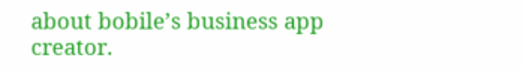about bobile’s business app creator.